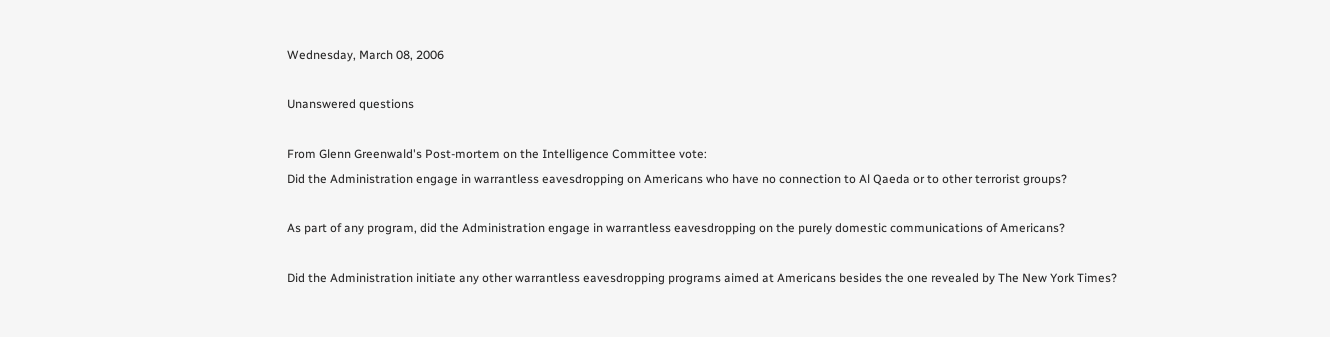Wednesday, March 08, 2006

Unanswered questions

From Glenn Greenwald's Post-mortem on the Intelligence Committee vote:
Did the Administration engage in warrantless eavesdropping on Americans who have no connection to Al Qaeda or to other terrorist groups?

As part of any program, did the Administration engage in warrantless eavesdropping on the purely domestic communications of Americans?

Did the Administration initiate any other warrantless eavesdropping programs aimed at Americans besides the one revealed by The New York Times?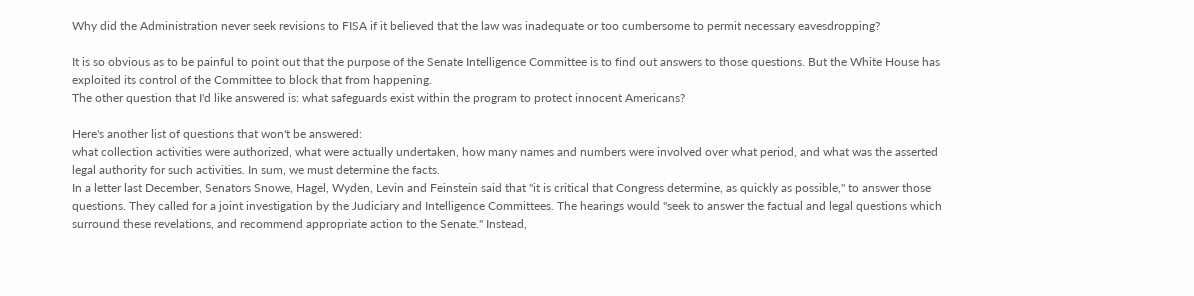Why did the Administration never seek revisions to FISA if it believed that the law was inadequate or too cumbersome to permit necessary eavesdropping?

It is so obvious as to be painful to point out that the purpose of the Senate Intelligence Committee is to find out answers to those questions. But the White House has exploited its control of the Committee to block that from happening.
The other question that I'd like answered is: what safeguards exist within the program to protect innocent Americans?

Here's another list of questions that won't be answered:
what collection activities were authorized, what were actually undertaken, how many names and numbers were involved over what period, and what was the asserted legal authority for such activities. In sum, we must determine the facts.
In a letter last December, Senators Snowe, Hagel, Wyden, Levin and Feinstein said that "it is critical that Congress determine, as quickly as possible," to answer those questions. They called for a joint investigation by the Judiciary and Intelligence Committees. The hearings would "seek to answer the factual and legal questions which surround these revelations, and recommend appropriate action to the Senate." Instead,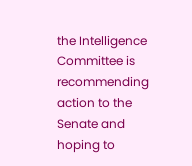the Intelligence Committee is recommending action to the Senate and hoping to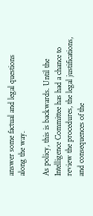answer some factual and legal questions along the way.

As policy, this is backwards. Until the Intelligence Committee has had a chance to review the procedures, the legal justifications, and consequences of the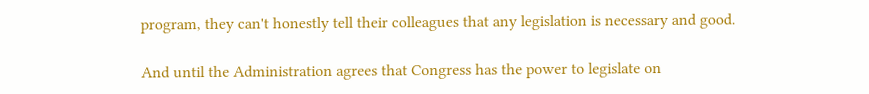program, they can't honestly tell their colleagues that any legislation is necessary and good.

And until the Administration agrees that Congress has the power to legislate on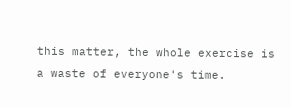this matter, the whole exercise is a waste of everyone's time.